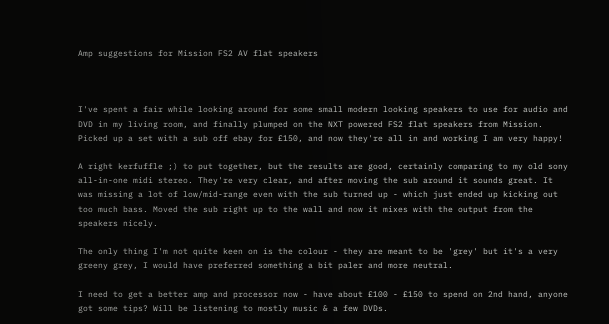Amp suggestions for Mission FS2 AV flat speakers



I've spent a fair while looking around for some small modern looking speakers to use for audio and DVD in my living room, and finally plumped on the NXT powered FS2 flat speakers from Mission.
Picked up a set with a sub off ebay for £150, and now they're all in and working I am very happy!

A right kerfuffle ;) to put together, but the results are good, certainly comparing to my old sony all-in-one midi stereo. They're very clear, and after moving the sub around it sounds great. It was missing a lot of low/mid-range even with the sub turned up - which just ended up kicking out too much bass. Moved the sub right up to the wall and now it mixes with the output from the speakers nicely.

The only thing I'm not quite keen on is the colour - they are meant to be 'grey' but it's a very greeny grey, I would have preferred something a bit paler and more neutral.

I need to get a better amp and processor now - have about £100 - £150 to spend on 2nd hand, anyone got some tips? Will be listening to mostly music & a few DVDs.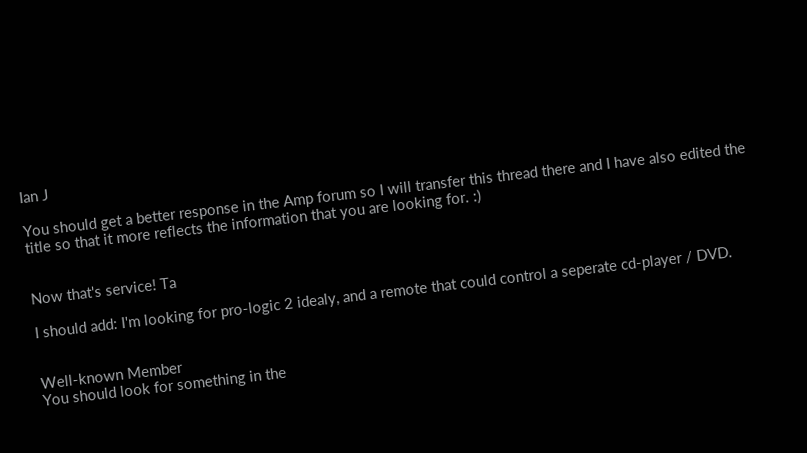Ian J

You should get a better response in the Amp forum so I will transfer this thread there and I have also edited the title so that it more reflects the information that you are looking for. :)


Now that's service! Ta

I should add: I'm looking for pro-logic 2 idealy, and a remote that could control a seperate cd-player / DVD.


Well-known Member
You should look for something in the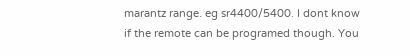marantz range. eg sr4400/5400. I dont know if the remote can be programed though. You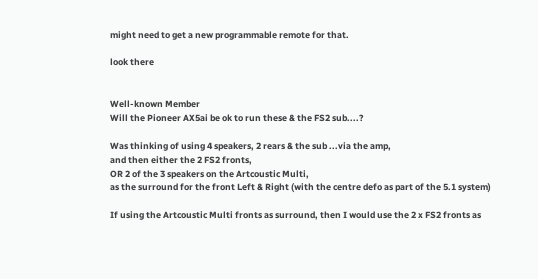might need to get a new programmable remote for that.

look there


Well-known Member
Will the Pioneer AX5ai be ok to run these & the FS2 sub....?

Was thinking of using 4 speakers, 2 rears & the sub ...via the amp,
and then either the 2 FS2 fronts,
OR 2 of the 3 speakers on the Artcoustic Multi,
as the surround for the front Left & Right (with the centre defo as part of the 5.1 system)

If using the Artcoustic Multi fronts as surround, then I would use the 2 x FS2 fronts as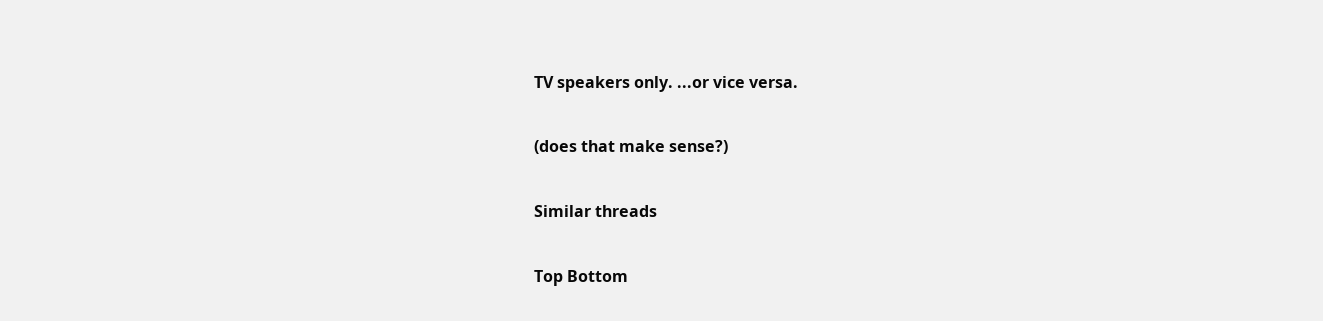TV speakers only. ...or vice versa.

(does that make sense?)

Similar threads

Top Bottom